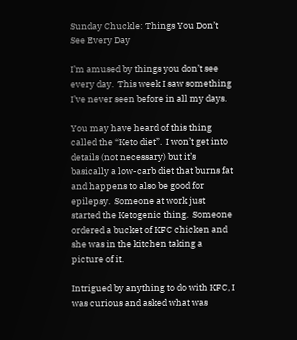Sunday Chuckle: Things You Don’t See Every Day

I’m amused by things you don’t see every day.  This week I saw something I’ve never seen before in all my days.

You may have heard of this thing called the “Keto diet”.  I won’t get into details (not necessary) but it’s basically a low-carb diet that burns fat and happens to also be good for epilepsy.  Someone at work just started the Ketogenic thing.  Someone ordered a bucket of KFC chicken and she was in the kitchen taking a picture of it.

Intrigued by anything to do with KFC, I was curious and asked what was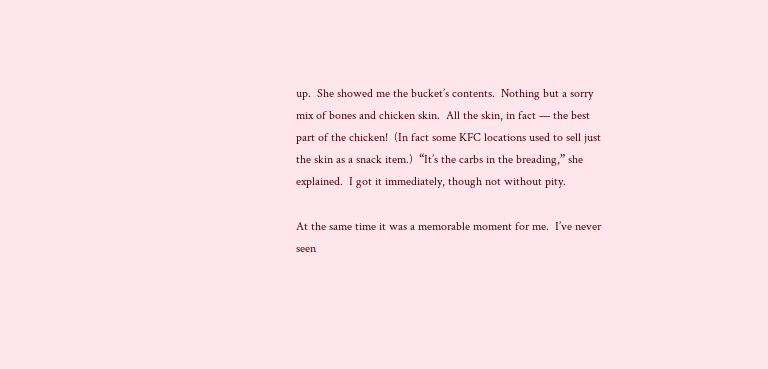up.  She showed me the bucket’s contents.  Nothing but a sorry mix of bones and chicken skin.  All the skin, in fact — the best part of the chicken!  (In fact some KFC locations used to sell just the skin as a snack item.)  “It’s the carbs in the breading,” she explained.  I got it immediately, though not without pity.

At the same time it was a memorable moment for me.  I’ve never seen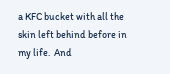a KFC bucket with all the skin left behind before in my life.  And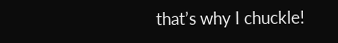that’s why I chuckle!